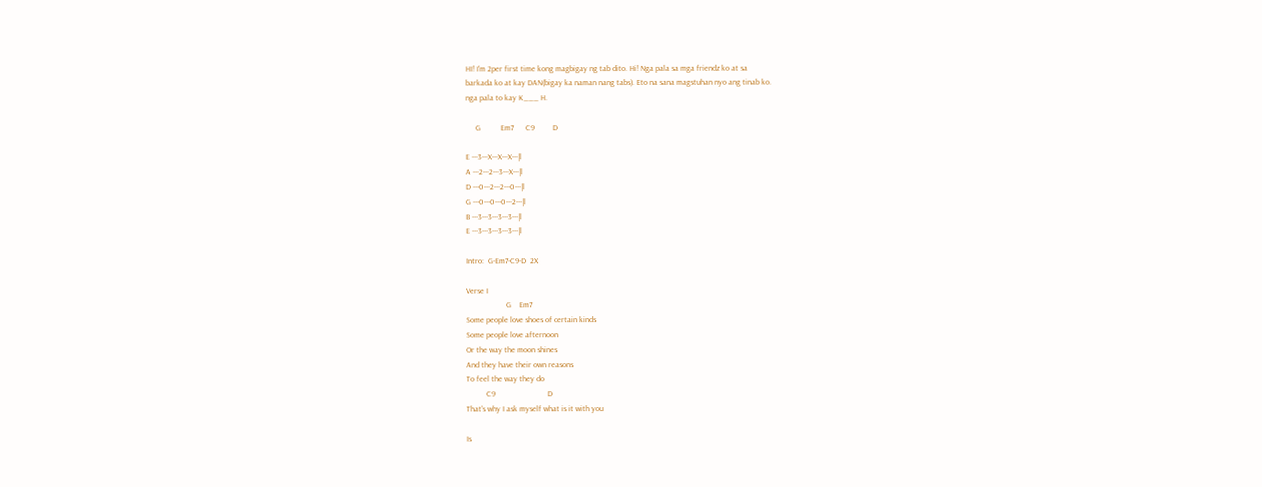HI! I'm 2per first time kong magbigay ng tab dito. Hi! Nga pala sa mga friendz ko at sa
barkada ko at kay DAN(bigay ka naman nang tabs). Eto na sana magstuhan nyo ang tinab ko.
nga pala to kay K___ H.

     G          Em7      C9         D

E ---3---X---X---X---|l
A ---2---2---3---X---|l
D ---0---2---2---0---|l
G ---0---0---0---2---|l
B ---3---3---3---3---|l
E ---3---3---3---3---|l

Intro:  G-Em7-C9-D  2X

Verse I
                    G    Em7
Some people love shoes of certain kinds
Some people love afternoon
Or the way the moon shines
And they have their own reasons
To feel the way they do
          C9                          D
That's why I ask myself what is it with you

Is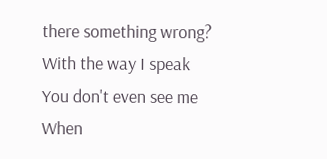there something wrong?
With the way I speak
You don't even see me
When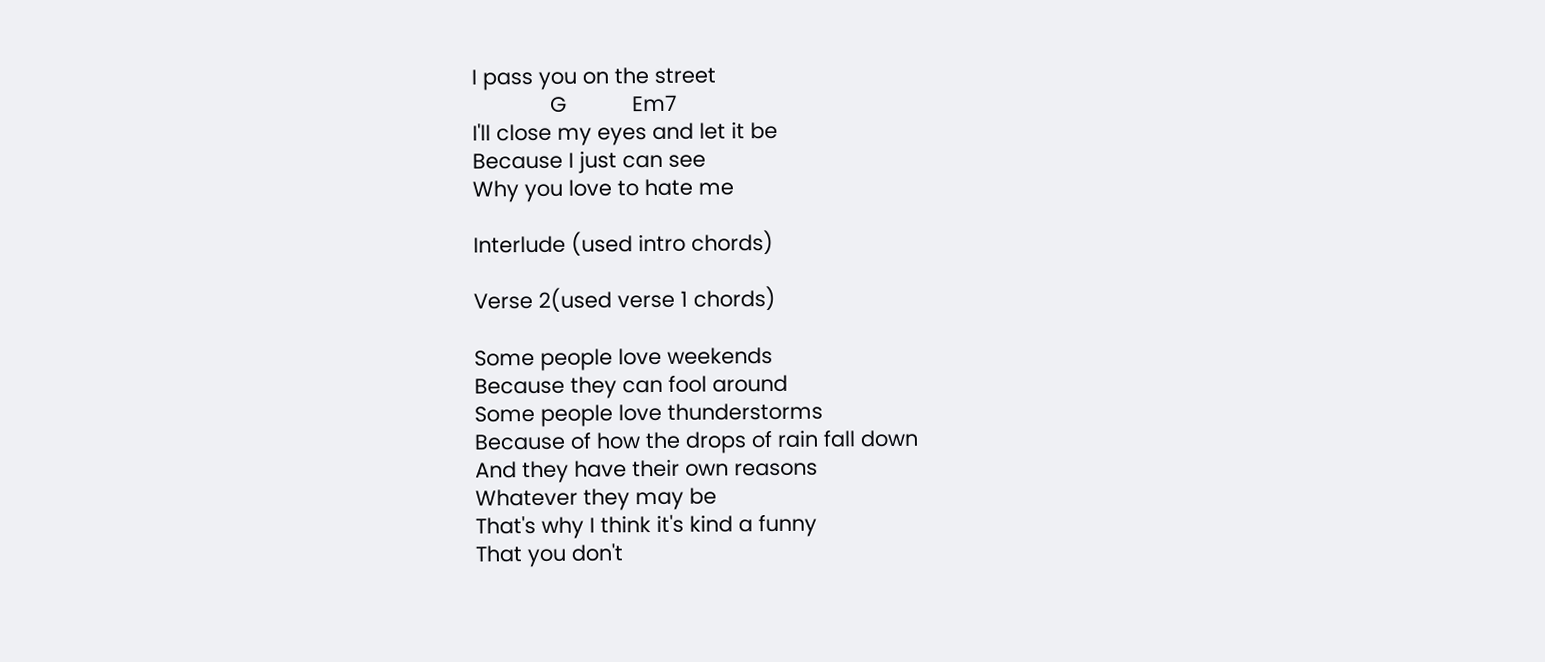I pass you on the street
             G           Em7
I'll close my eyes and let it be
Because I just can see
Why you love to hate me

Interlude (used intro chords)

Verse 2(used verse 1 chords)

Some people love weekends
Because they can fool around
Some people love thunderstorms
Because of how the drops of rain fall down
And they have their own reasons
Whatever they may be
That's why I think it's kind a funny
That you don't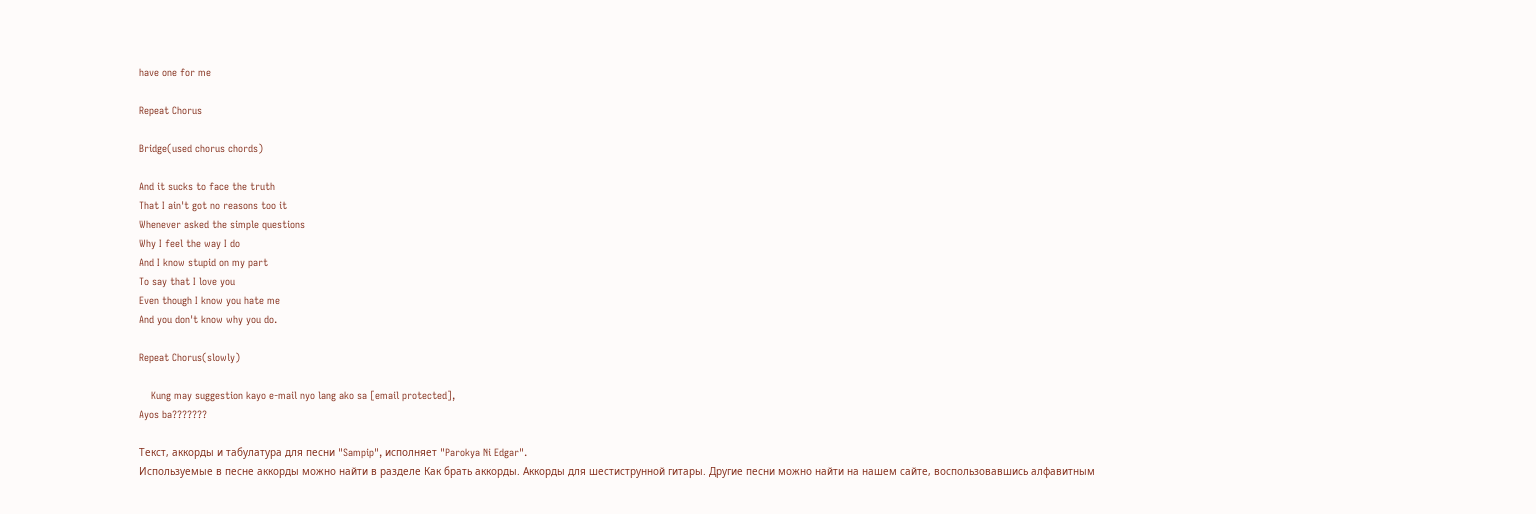have one for me

Repeat Chorus

Bridge(used chorus chords)

And it sucks to face the truth
That I ain't got no reasons too it
Whenever asked the simple questions
Why I feel the way I do
And I know stupid on my part
To say that I love you
Even though I know you hate me
And you don't know why you do.

Repeat Chorus(slowly)

    Kung may suggestion kayo e-mail nyo lang ako sa [email protected],
Ayos ba???????

Текст, аккорды и табулатура для песни "Sampip", исполняет "Parokya Ni Edgar".
Используемые в песне аккорды можно найти в разделе Как брать аккорды. Аккорды для шестиструнной гитары. Другие песни можно найти на нашем сайте, воспользовавшись алфавитным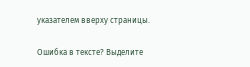указателем вверху страницы.

Ошибка в тексте? Выделите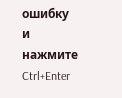ошибку и нажмите Ctrl+Enter